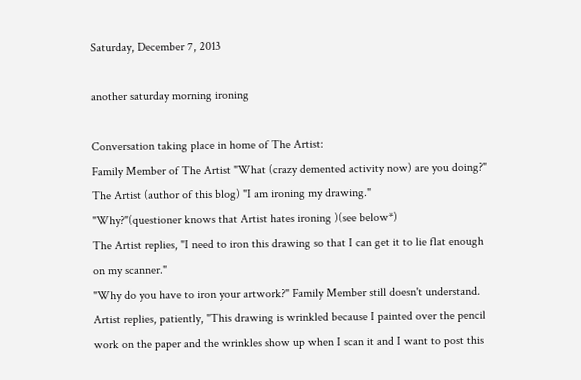Saturday, December 7, 2013

another saturday morning ironing

Conversation taking place in home of The Artist:
Family Member of The Artist "What (crazy demented activity now) are you doing?"
The Artist (author of this blog) "I am ironing my drawing."
"Why?"(questioner knows that Artist hates ironing )(see below*)
The Artist replies, "I need to iron this drawing so that I can get it to lie flat enough on my scanner."
"Why do you have to iron your artwork?" Family Member still doesn't understand.
Artist replies, patiently, "This drawing is wrinkled because I painted over the pencil work on the paper and the wrinkles show up when I scan it and I want to post this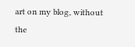art on my blog, without the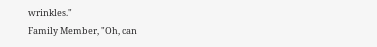wrinkles."
Family Member, "Oh, can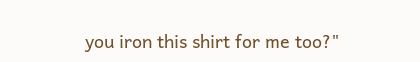you iron this shirt for me too?"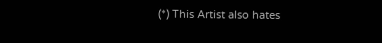(*) This Artist also hates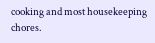cooking and most housekeeping chores.